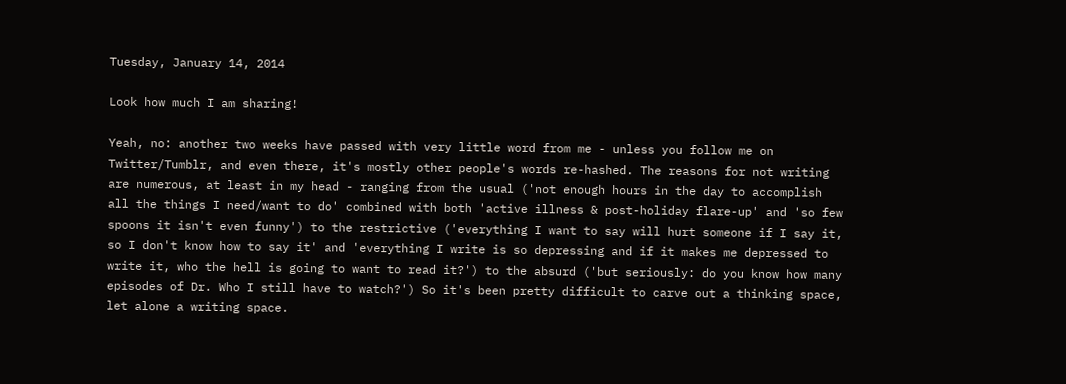Tuesday, January 14, 2014

Look how much I am sharing!

Yeah, no: another two weeks have passed with very little word from me - unless you follow me on Twitter/Tumblr, and even there, it's mostly other people's words re-hashed. The reasons for not writing are numerous, at least in my head - ranging from the usual ('not enough hours in the day to accomplish all the things I need/want to do' combined with both 'active illness & post-holiday flare-up' and 'so few spoons it isn't even funny') to the restrictive ('everything I want to say will hurt someone if I say it, so I don't know how to say it' and 'everything I write is so depressing and if it makes me depressed to write it, who the hell is going to want to read it?') to the absurd ('but seriously: do you know how many episodes of Dr. Who I still have to watch?') So it's been pretty difficult to carve out a thinking space, let alone a writing space.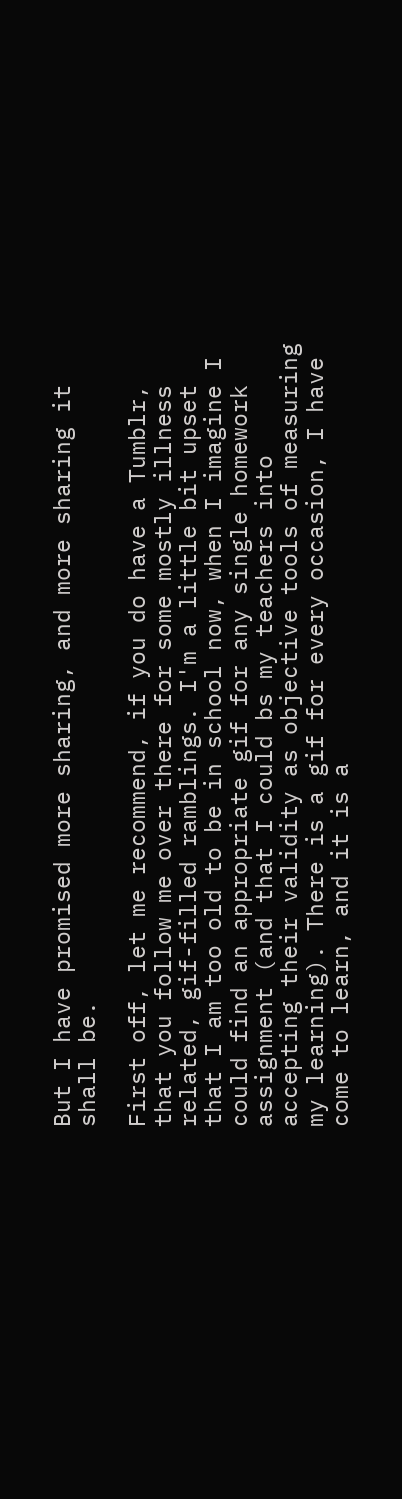But I have promised more sharing, and more sharing it shall be.

First off, let me recommend, if you do have a Tumblr, that you follow me over there for some mostly illness related, gif-filled ramblings. I'm a little bit upset that I am too old to be in school now, when I imagine I could find an appropriate gif for any single homework assignment (and that I could bs my teachers into accepting their validity as objective tools of measuring my learning). There is a gif for every occasion, I have come to learn, and it is a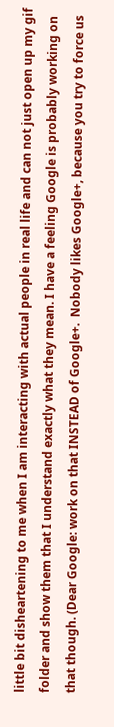little bit disheartening to me when I am interacting with actual people in real life and can not just open up my gif folder and show them that I understand exactly what they mean. I have a feeling Google is probably working on that though. (Dear Google: work on that INSTEAD of Google+.  Nobody likes Google+, because you try to force us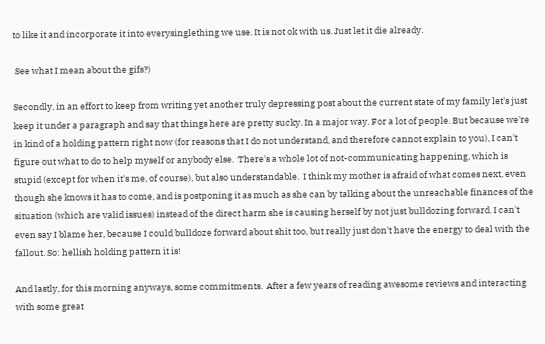to like it and incorporate it into everysinglething we use. It is not ok with us. Just let it die already.

 See what I mean about the gifs?)

Secondly, in an effort to keep from writing yet another truly depressing post about the current state of my family let's just keep it under a paragraph and say that things here are pretty sucky. In a major way. For a lot of people. But because we're in kind of a holding pattern right now (for reasons that I do not understand, and therefore cannot explain to you), I can't figure out what to do to help myself or anybody else.  There's a whole lot of not-communicating happening, which is stupid (except for when it's me, of course), but also understandable.  I think my mother is afraid of what comes next, even though she knows it has to come, and is postponing it as much as she can by talking about the unreachable finances of the situation (which are valid issues) instead of the direct harm she is causing herself by not just bulldozing forward. I can't even say I blame her, because I could bulldoze forward about shit too, but really just don't have the energy to deal with the fallout. So: hellish holding pattern it is!

And lastly, for this morning anyways, some commitments.  After a few years of reading awesome reviews and interacting with some great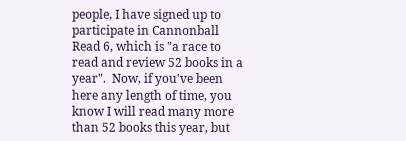people, I have signed up to participate in Cannonball Read 6, which is "a race to read and review 52 books in a year".  Now, if you've been here any length of time, you know I will read many more than 52 books this year, but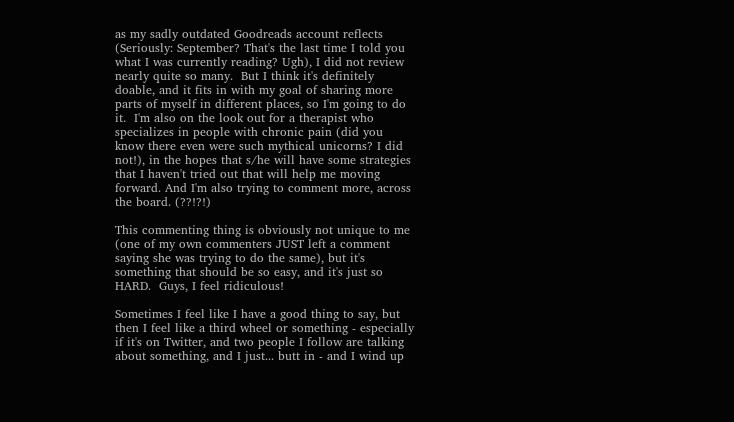as my sadly outdated Goodreads account reflects (Seriously: September? That's the last time I told you what I was currently reading? Ugh), I did not review nearly quite so many.  But I think it's definitely doable, and it fits in with my goal of sharing more parts of myself in different places, so I'm going to do it.  I'm also on the look out for a therapist who specializes in people with chronic pain (did you know there even were such mythical unicorns? I did not!), in the hopes that s/he will have some strategies that I haven't tried out that will help me moving forward. And I'm also trying to comment more, across the board. (??!?!)

This commenting thing is obviously not unique to me (one of my own commenters JUST left a comment saying she was trying to do the same), but it's something that should be so easy, and it's just so HARD.  Guys, I feel ridiculous!

Sometimes I feel like I have a good thing to say, but then I feel like a third wheel or something - especially if it's on Twitter, and two people I follow are talking about something, and I just... butt in - and I wind up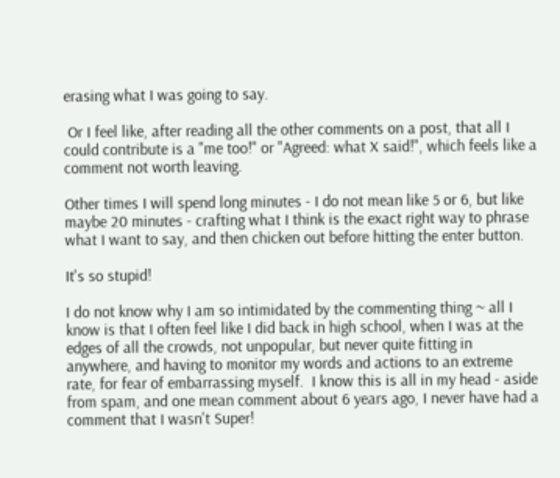erasing what I was going to say.

 Or I feel like, after reading all the other comments on a post, that all I could contribute is a "me too!" or "Agreed: what X said!", which feels like a comment not worth leaving.

Other times I will spend long minutes - I do not mean like 5 or 6, but like maybe 20 minutes - crafting what I think is the exact right way to phrase what I want to say, and then chicken out before hitting the enter button.

It's so stupid!

I do not know why I am so intimidated by the commenting thing ~ all I know is that I often feel like I did back in high school, when I was at the edges of all the crowds, not unpopular, but never quite fitting in anywhere, and having to monitor my words and actions to an extreme rate, for fear of embarrassing myself.  I know this is all in my head - aside from spam, and one mean comment about 6 years ago, I never have had a comment that I wasn't Super!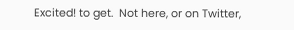Excited! to get.  Not here, or on Twitter,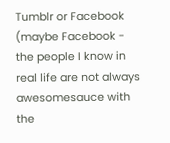Tumblr or Facebook (maybe Facebook - the people I know in real life are not always awesomesauce with the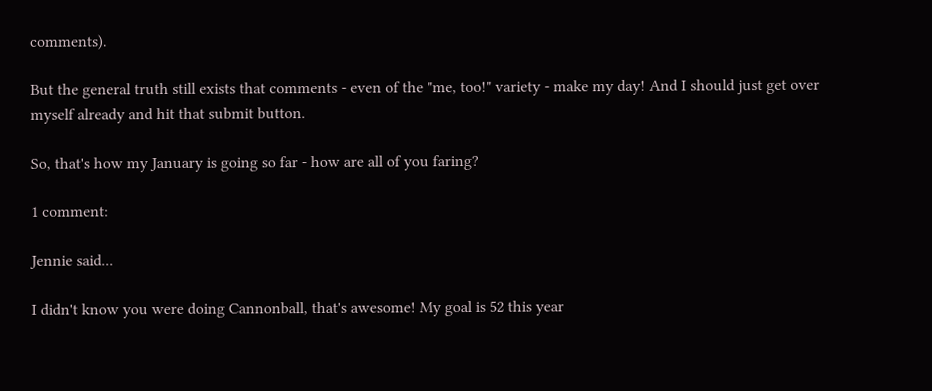comments).

But the general truth still exists that comments - even of the "me, too!" variety - make my day! And I should just get over myself already and hit that submit button.

So, that's how my January is going so far - how are all of you faring?

1 comment:

Jennie said...

I didn't know you were doing Cannonball, that's awesome! My goal is 52 this year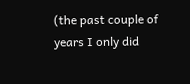(the past couple of years I only did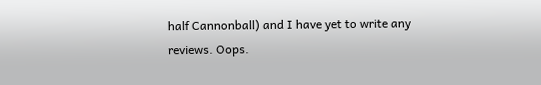half Cannonball) and I have yet to write any reviews. Oops.